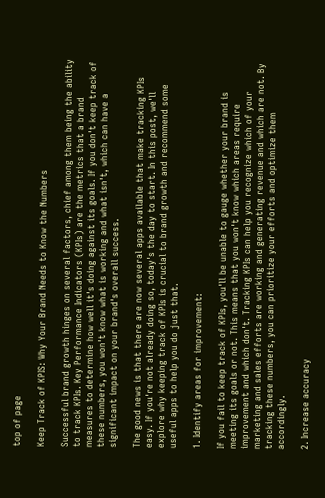top of page

Keep Track of KPIS: Why Your Brand Needs to Know the Numbers

Successful brand growth hinges on several factors, chief among them being the ability to track KPIs. Key Performance Indicators (KPIs) are the metrics that a brand measures to determine how well it's doing against its goals. If you don't keep track of these numbers, you won't know what is working and what isn't, which can have a significant impact on your brand's overall success.

The good news is that there are now several apps available that make tracking KPIs easy. If you're not already doing so, today's the day to start. In this post, we'll explore why keeping track of KPIs is crucial to brand growth and recommend some useful apps to help you do just that.

1. Identify areas for improvement:

If you fail to keep track of KPIs, you'll be unable to gauge whether your brand is meeting its goals or not. This means that you won't know which areas require improvement and which don't. Tracking KPIs can help you recognize which of your marketing and sales efforts are working and generating revenue and which are not. By tracking these numbers, you can prioritize your efforts and optimize them accordingly.

2. Increase accuracy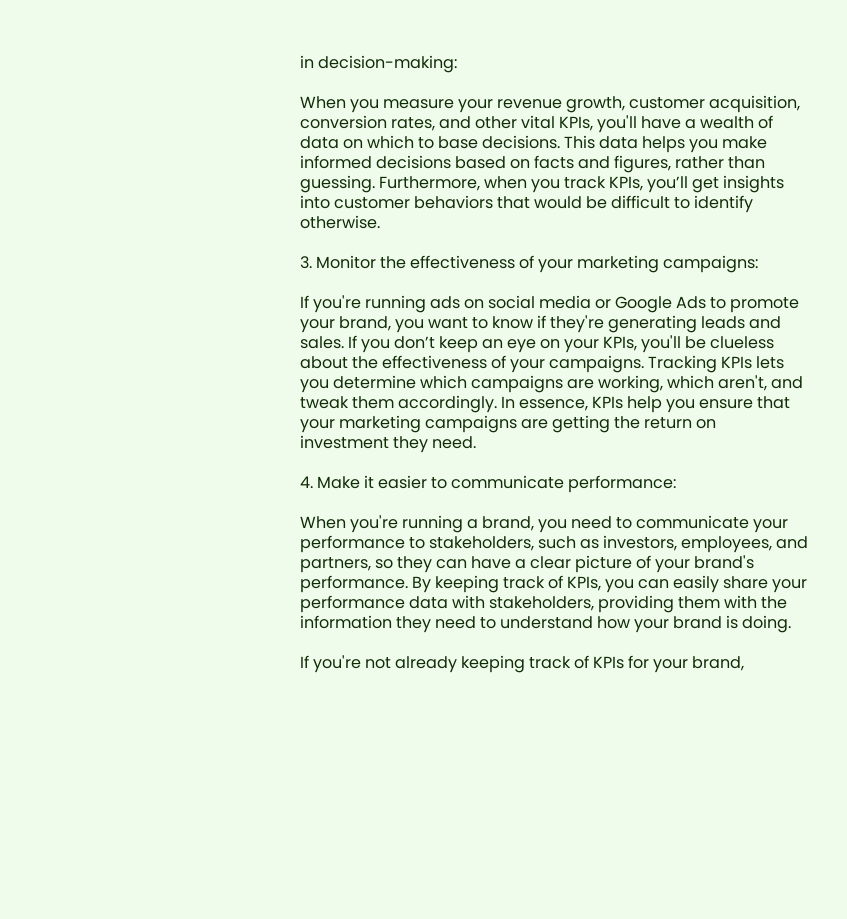in decision-making:

When you measure your revenue growth, customer acquisition, conversion rates, and other vital KPIs, you'll have a wealth of data on which to base decisions. This data helps you make informed decisions based on facts and figures, rather than guessing. Furthermore, when you track KPIs, you’ll get insights into customer behaviors that would be difficult to identify otherwise.

3. Monitor the effectiveness of your marketing campaigns:

If you're running ads on social media or Google Ads to promote your brand, you want to know if they're generating leads and sales. If you don’t keep an eye on your KPIs, you'll be clueless about the effectiveness of your campaigns. Tracking KPIs lets you determine which campaigns are working, which aren't, and tweak them accordingly. In essence, KPIs help you ensure that your marketing campaigns are getting the return on investment they need.

4. Make it easier to communicate performance:

When you're running a brand, you need to communicate your performance to stakeholders, such as investors, employees, and partners, so they can have a clear picture of your brand's performance. By keeping track of KPIs, you can easily share your performance data with stakeholders, providing them with the information they need to understand how your brand is doing.

If you're not already keeping track of KPIs for your brand,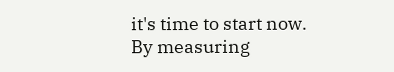it's time to start now. By measuring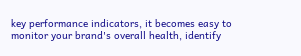key performance indicators, it becomes easy to monitor your brand's overall health, identify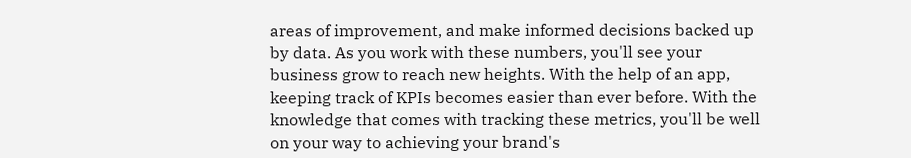areas of improvement, and make informed decisions backed up by data. As you work with these numbers, you'll see your business grow to reach new heights. With the help of an app, keeping track of KPIs becomes easier than ever before. With the knowledge that comes with tracking these metrics, you'll be well on your way to achieving your brand's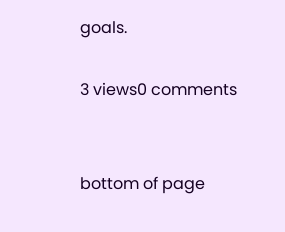goals.

3 views0 comments


bottom of page